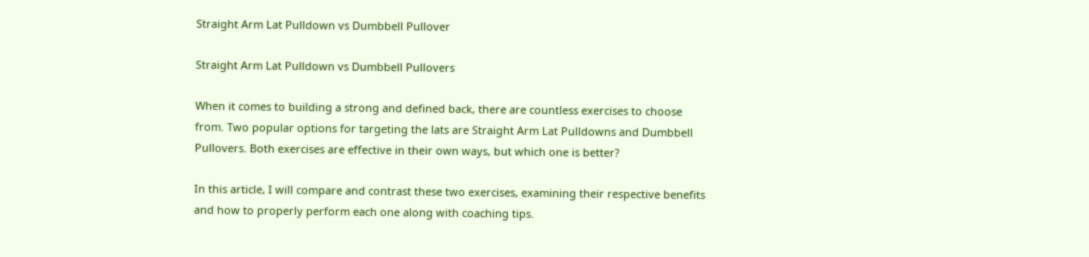Straight Arm Lat Pulldown vs Dumbbell Pullover

Straight Arm Lat Pulldown vs Dumbbell Pullovers

When it comes to building a strong and defined back, there are countless exercises to choose from. Two popular options for targeting the lats are Straight Arm Lat Pulldowns and Dumbbell Pullovers. Both exercises are effective in their own ways, but which one is better?

In this article, I will compare and contrast these two exercises, examining their respective benefits and how to properly perform each one along with coaching tips.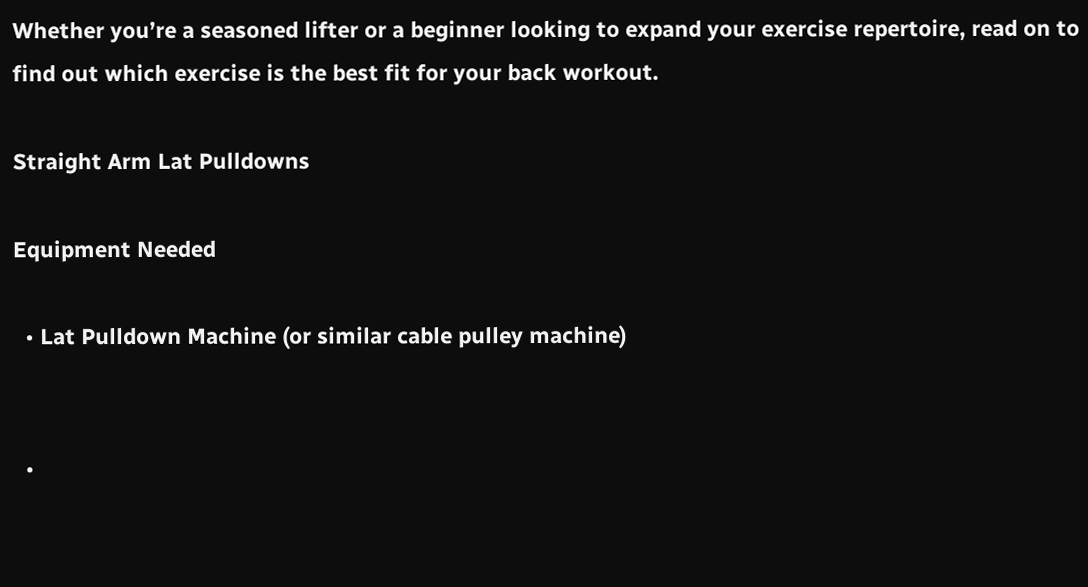Whether you’re a seasoned lifter or a beginner looking to expand your exercise repertoire, read on to find out which exercise is the best fit for your back workout.

Straight Arm Lat Pulldowns

Equipment Needed

  • Lat Pulldown Machine (or similar cable pulley machine)


  •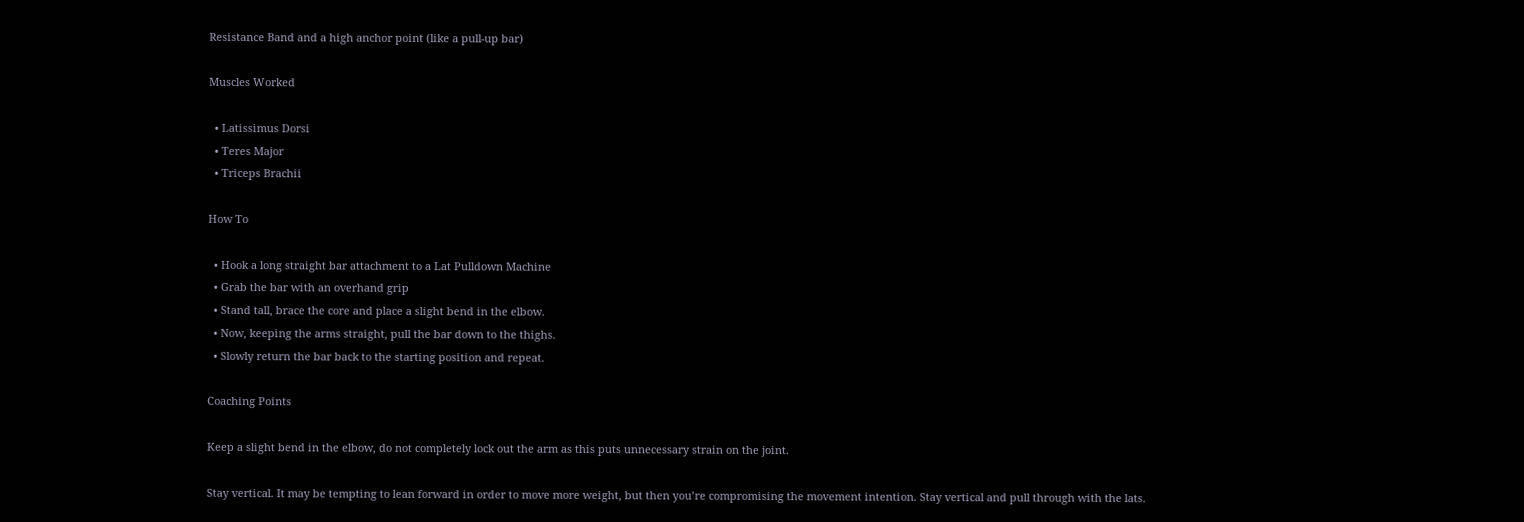Resistance Band and a high anchor point (like a pull-up bar)

Muscles Worked

  • Latissimus Dorsi
  • Teres Major
  • Triceps Brachii

How To

  • Hook a long straight bar attachment to a Lat Pulldown Machine
  • Grab the bar with an overhand grip
  • Stand tall, brace the core and place a slight bend in the elbow.
  • Now, keeping the arms straight, pull the bar down to the thighs.
  • Slowly return the bar back to the starting position and repeat.

Coaching Points

Keep a slight bend in the elbow, do not completely lock out the arm as this puts unnecessary strain on the joint.

Stay vertical. It may be tempting to lean forward in order to move more weight, but then you’re compromising the movement intention. Stay vertical and pull through with the lats.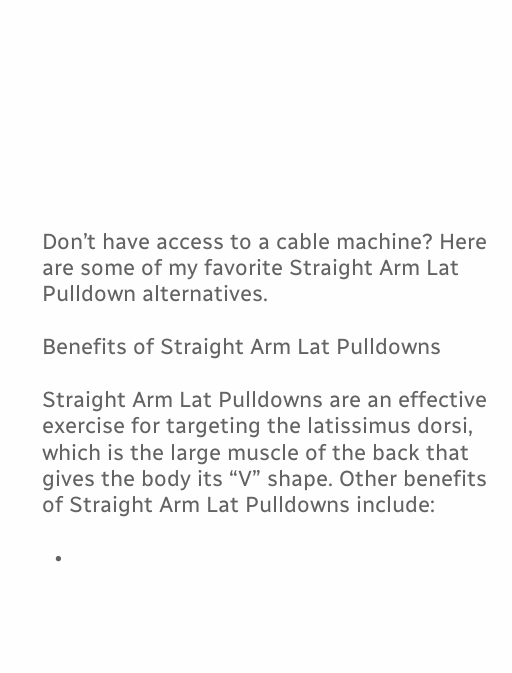Don’t have access to a cable machine? Here are some of my favorite Straight Arm Lat Pulldown alternatives.

Benefits of Straight Arm Lat Pulldowns

Straight Arm Lat Pulldowns are an effective exercise for targeting the latissimus dorsi, which is the large muscle of the back that gives the body its “V” shape. Other benefits of Straight Arm Lat Pulldowns include:

  •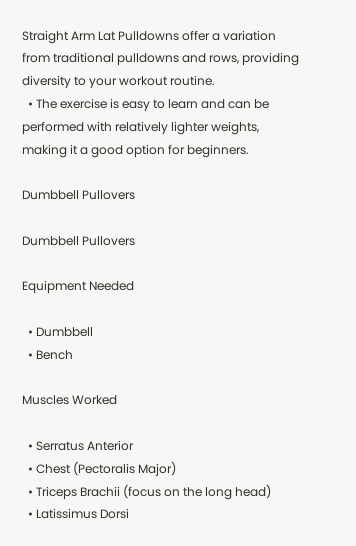Straight Arm Lat Pulldowns offer a variation from traditional pulldowns and rows, providing diversity to your workout routine.
  • The exercise is easy to learn and can be performed with relatively lighter weights, making it a good option for beginners.

Dumbbell Pullovers

Dumbbell Pullovers

Equipment Needed

  • Dumbbell
  • Bench

Muscles Worked

  • Serratus Anterior
  • Chest (Pectoralis Major)
  • Triceps Brachii (focus on the long head)
  • Latissimus Dorsi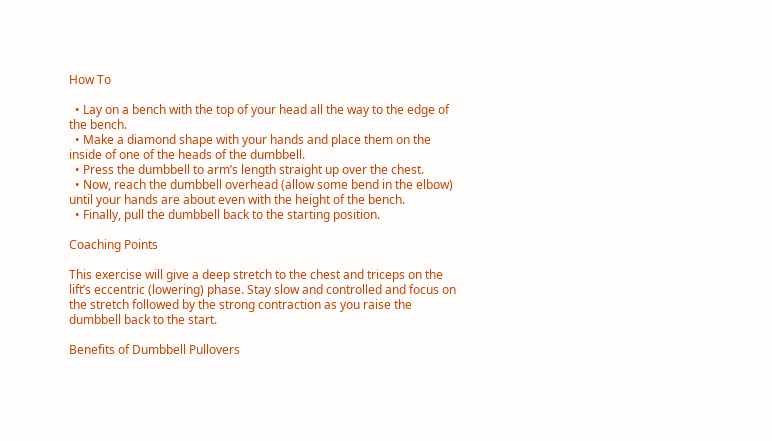How To

  • Lay on a bench with the top of your head all the way to the edge of the bench.
  • Make a diamond shape with your hands and place them on the inside of one of the heads of the dumbbell.
  • Press the dumbbell to arm’s length straight up over the chest.
  • Now, reach the dumbbell overhead (allow some bend in the elbow) until your hands are about even with the height of the bench.
  • Finally, pull the dumbbell back to the starting position.

Coaching Points

This exercise will give a deep stretch to the chest and triceps on the lift’s eccentric (lowering) phase. Stay slow and controlled and focus on the stretch followed by the strong contraction as you raise the dumbbell back to the start.

Benefits of Dumbbell Pullovers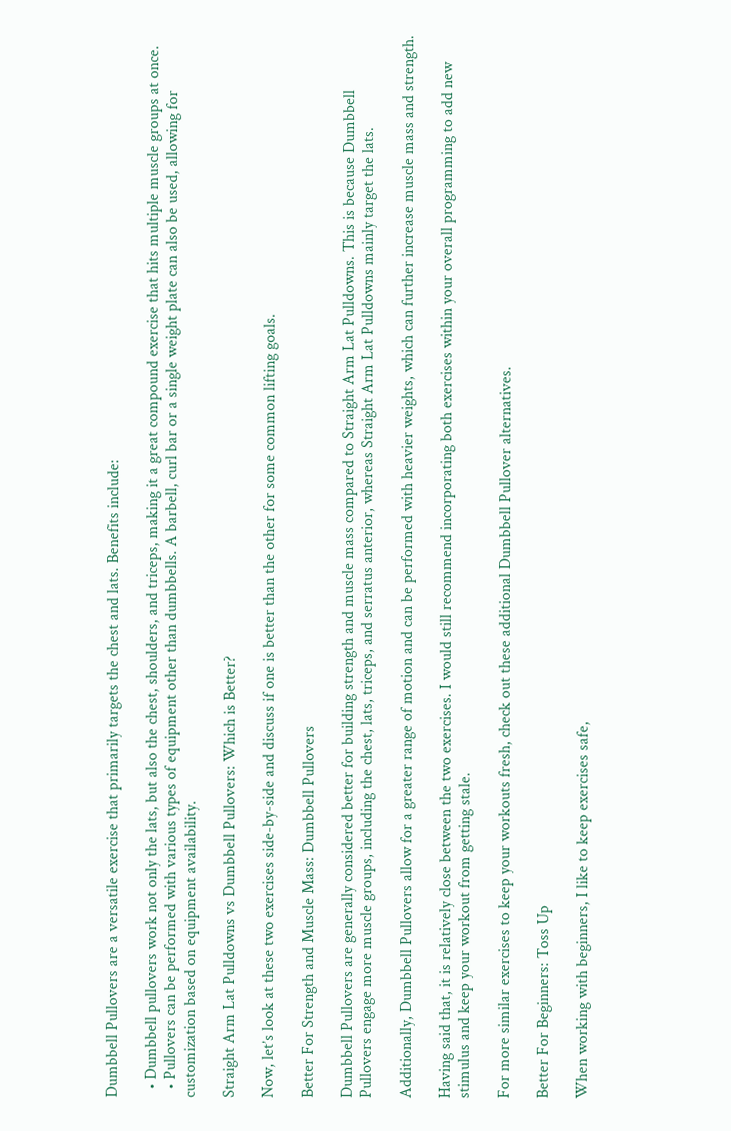Dumbbell Pullovers are a versatile exercise that primarily targets the chest and lats. Benefits include:

  • Dumbbell pullovers work not only the lats, but also the chest, shoulders, and triceps, making it a great compound exercise that hits multiple muscle groups at once.
  • Pullovers can be performed with various types of equipment other than dumbbells. A barbell, curl bar or a single weight plate can also be used, allowing for customization based on equipment availability.

Straight Arm Lat Pulldowns vs Dumbbell Pullovers: Which is Better?

Now, let’s look at these two exercises side-by-side and discuss if one is better than the other for some common lifting goals.

Better For Strength and Muscle Mass: Dumbbell Pullovers

Dumbbell Pullovers are generally considered better for building strength and muscle mass compared to Straight Arm Lat Pulldowns. This is because Dumbbell Pullovers engage more muscle groups, including the chest, lats, triceps, and serratus anterior, whereas Straight Arm Lat Pulldowns mainly target the lats.

Additionally, Dumbbell Pullovers allow for a greater range of motion and can be performed with heavier weights, which can further increase muscle mass and strength.

Having said that, it is relatively close between the two exercises. I would still recommend incorporating both exercises within your overall programming to add new stimulus and keep your workout from getting stale.

For more similar exercises to keep your workouts fresh, check out these additional Dumbbell Pullover alternatives.

Better For Beginners: Toss Up

When working with beginners, I like to keep exercises safe,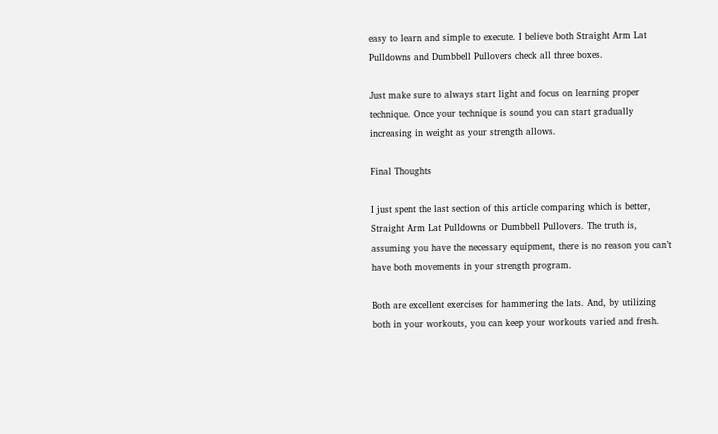easy to learn and simple to execute. I believe both Straight Arm Lat Pulldowns and Dumbbell Pullovers check all three boxes.

Just make sure to always start light and focus on learning proper technique. Once your technique is sound you can start gradually increasing in weight as your strength allows.

Final Thoughts

I just spent the last section of this article comparing which is better, Straight Arm Lat Pulldowns or Dumbbell Pullovers. The truth is, assuming you have the necessary equipment, there is no reason you can’t have both movements in your strength program.

Both are excellent exercises for hammering the lats. And, by utilizing both in your workouts, you can keep your workouts varied and fresh.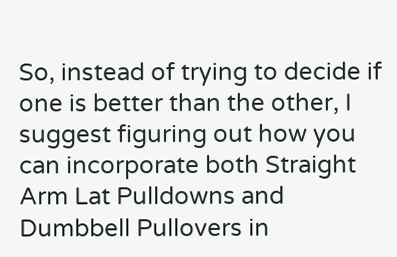So, instead of trying to decide if one is better than the other, I suggest figuring out how you can incorporate both Straight Arm Lat Pulldowns and Dumbbell Pullovers in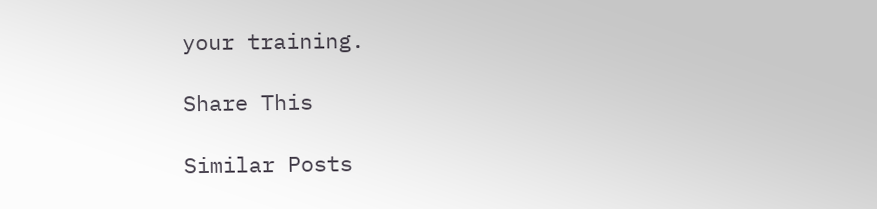your training.

Share This

Similar Posts